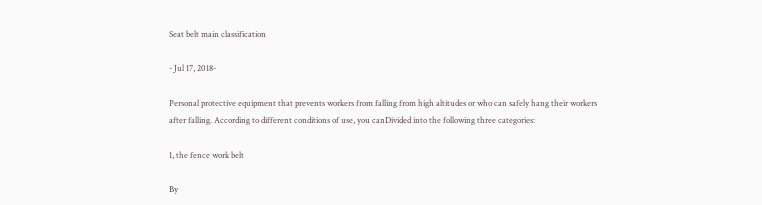Seat belt main classification

- Jul 17, 2018-

Personal protective equipment that prevents workers from falling from high altitudes or who can safely hang their workers after falling. According to different conditions of use, you canDivided into the following three categories:

1, the fence work belt

By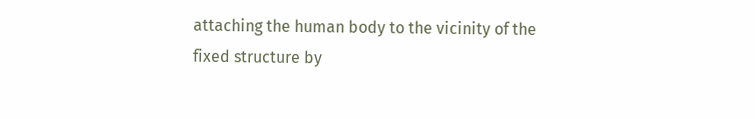attaching the human body to the vicinity of the fixed structure by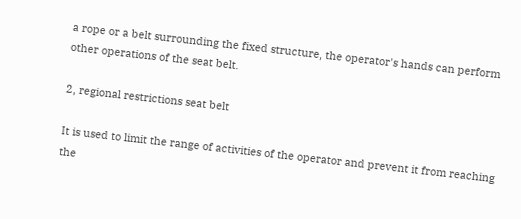a rope or a belt surrounding the fixed structure, the operator's hands can perform other operations of the seat belt.

2, regional restrictions seat belt

It is used to limit the range of activities of the operator and prevent it from reaching the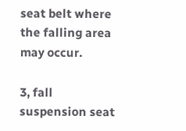seat belt where the falling area may occur.

3, fall suspension seat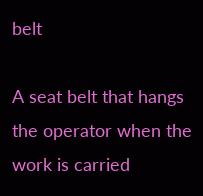belt

A seat belt that hangs the operator when the work is carried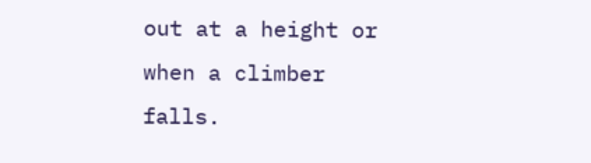out at a height or when a climber falls.